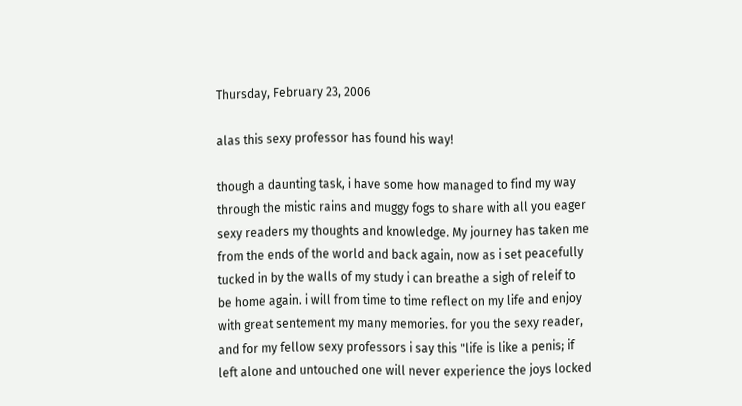Thursday, February 23, 2006

alas this sexy professor has found his way!

though a daunting task, i have some how managed to find my way through the mistic rains and muggy fogs to share with all you eager sexy readers my thoughts and knowledge. My journey has taken me from the ends of the world and back again, now as i set peacefully tucked in by the walls of my study i can breathe a sigh of releif to be home again. i will from time to time reflect on my life and enjoy with great sentement my many memories. for you the sexy reader, and for my fellow sexy professors i say this "life is like a penis; if left alone and untouched one will never experience the joys locked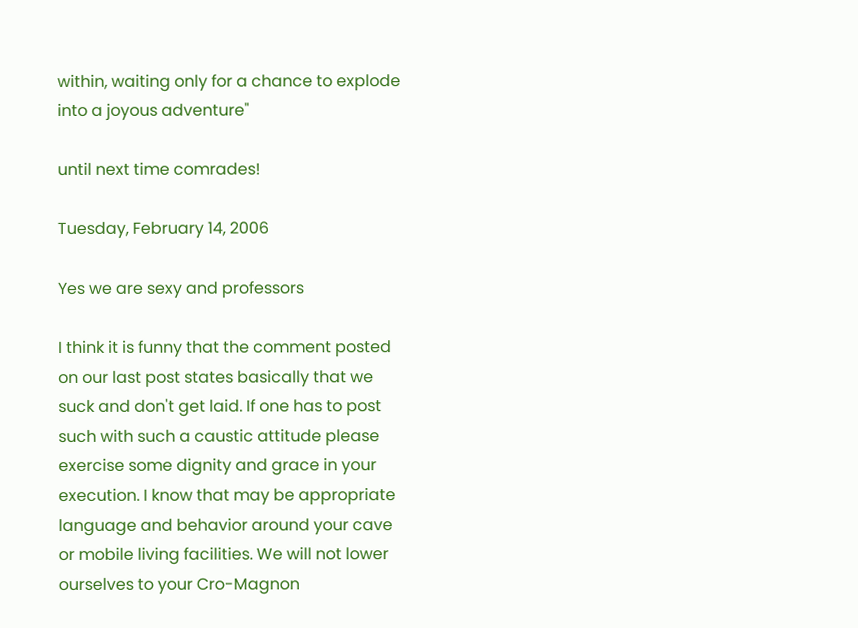within, waiting only for a chance to explode into a joyous adventure"

until next time comrades!

Tuesday, February 14, 2006

Yes we are sexy and professors

I think it is funny that the comment posted on our last post states basically that we suck and don't get laid. If one has to post such with such a caustic attitude please exercise some dignity and grace in your execution. I know that may be appropriate language and behavior around your cave or mobile living facilities. We will not lower ourselves to your Cro-Magnon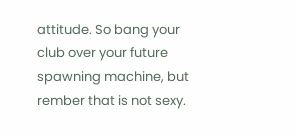attitude. So bang your club over your future spawning machine, but rember that is not sexy.